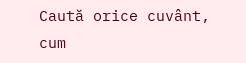Caută orice cuvânt, cum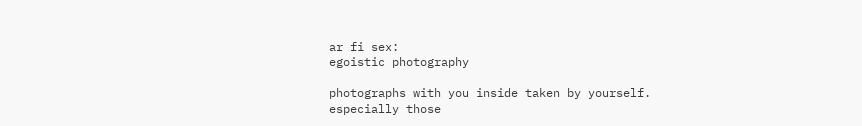ar fi sex:
egoistic photography

photographs with you inside taken by yourself.
especially those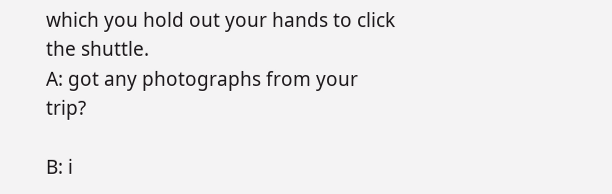which you hold out your hands to click the shuttle.
A: got any photographs from your trip?

B: i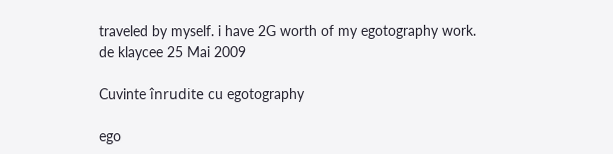traveled by myself. i have 2G worth of my egotography work.
de klaycee 25 Mai 2009

Cuvinte înrudite cu egotography

ego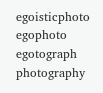egoisticphoto egophoto egotograph photography